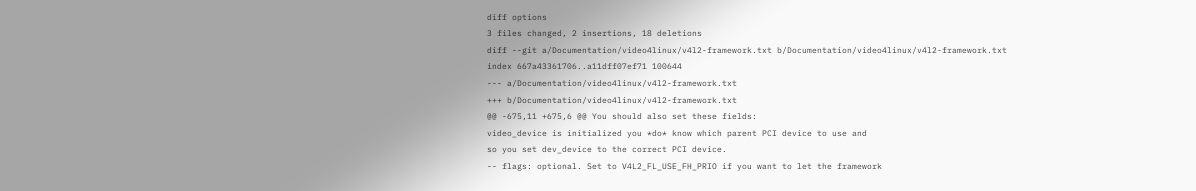diff options
3 files changed, 2 insertions, 18 deletions
diff --git a/Documentation/video4linux/v4l2-framework.txt b/Documentation/video4linux/v4l2-framework.txt
index 667a43361706..a11dff07ef71 100644
--- a/Documentation/video4linux/v4l2-framework.txt
+++ b/Documentation/video4linux/v4l2-framework.txt
@@ -675,11 +675,6 @@ You should also set these fields:
video_device is initialized you *do* know which parent PCI device to use and
so you set dev_device to the correct PCI device.
-- flags: optional. Set to V4L2_FL_USE_FH_PRIO if you want to let the framework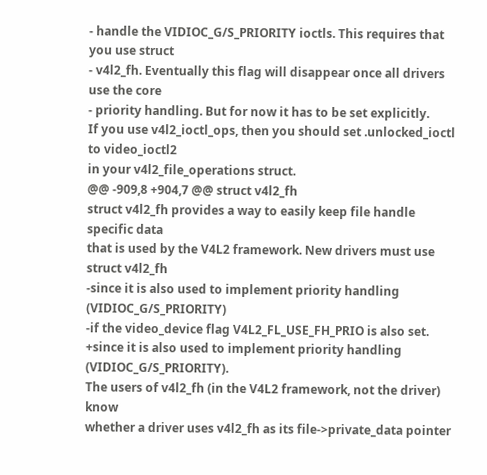- handle the VIDIOC_G/S_PRIORITY ioctls. This requires that you use struct
- v4l2_fh. Eventually this flag will disappear once all drivers use the core
- priority handling. But for now it has to be set explicitly.
If you use v4l2_ioctl_ops, then you should set .unlocked_ioctl to video_ioctl2
in your v4l2_file_operations struct.
@@ -909,8 +904,7 @@ struct v4l2_fh
struct v4l2_fh provides a way to easily keep file handle specific data
that is used by the V4L2 framework. New drivers must use struct v4l2_fh
-since it is also used to implement priority handling (VIDIOC_G/S_PRIORITY)
-if the video_device flag V4L2_FL_USE_FH_PRIO is also set.
+since it is also used to implement priority handling (VIDIOC_G/S_PRIORITY).
The users of v4l2_fh (in the V4L2 framework, not the driver) know
whether a driver uses v4l2_fh as its file->private_data pointer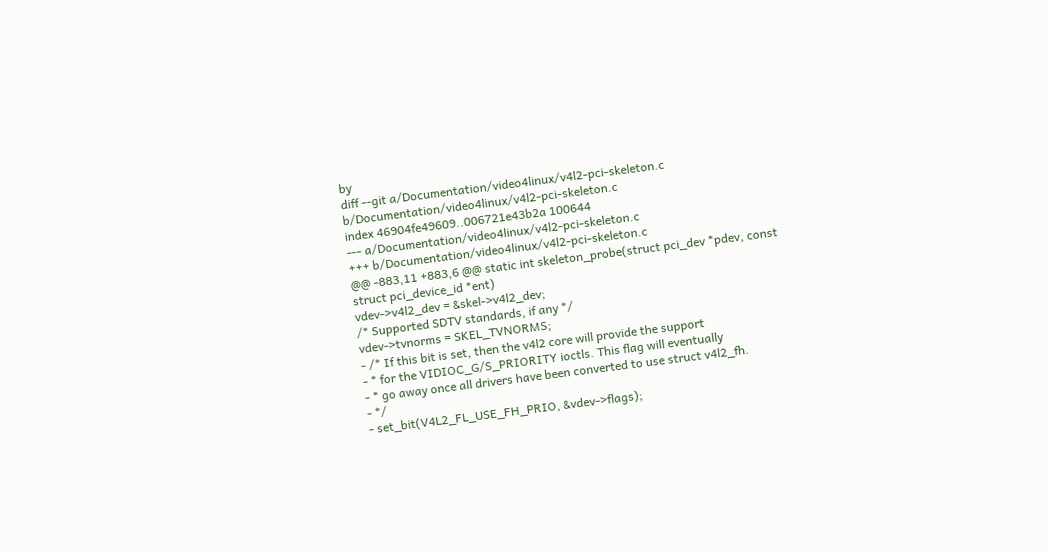by
diff --git a/Documentation/video4linux/v4l2-pci-skeleton.c b/Documentation/video4linux/v4l2-pci-skeleton.c
index 46904fe49609..006721e43b2a 100644
--- a/Documentation/video4linux/v4l2-pci-skeleton.c
+++ b/Documentation/video4linux/v4l2-pci-skeleton.c
@@ -883,11 +883,6 @@ static int skeleton_probe(struct pci_dev *pdev, const struct pci_device_id *ent)
vdev->v4l2_dev = &skel->v4l2_dev;
/* Supported SDTV standards, if any */
vdev->tvnorms = SKEL_TVNORMS;
- /* If this bit is set, then the v4l2 core will provide the support
- * for the VIDIOC_G/S_PRIORITY ioctls. This flag will eventually
- * go away once all drivers have been converted to use struct v4l2_fh.
- */
- set_bit(V4L2_FL_USE_FH_PRIO, &vdev->flags);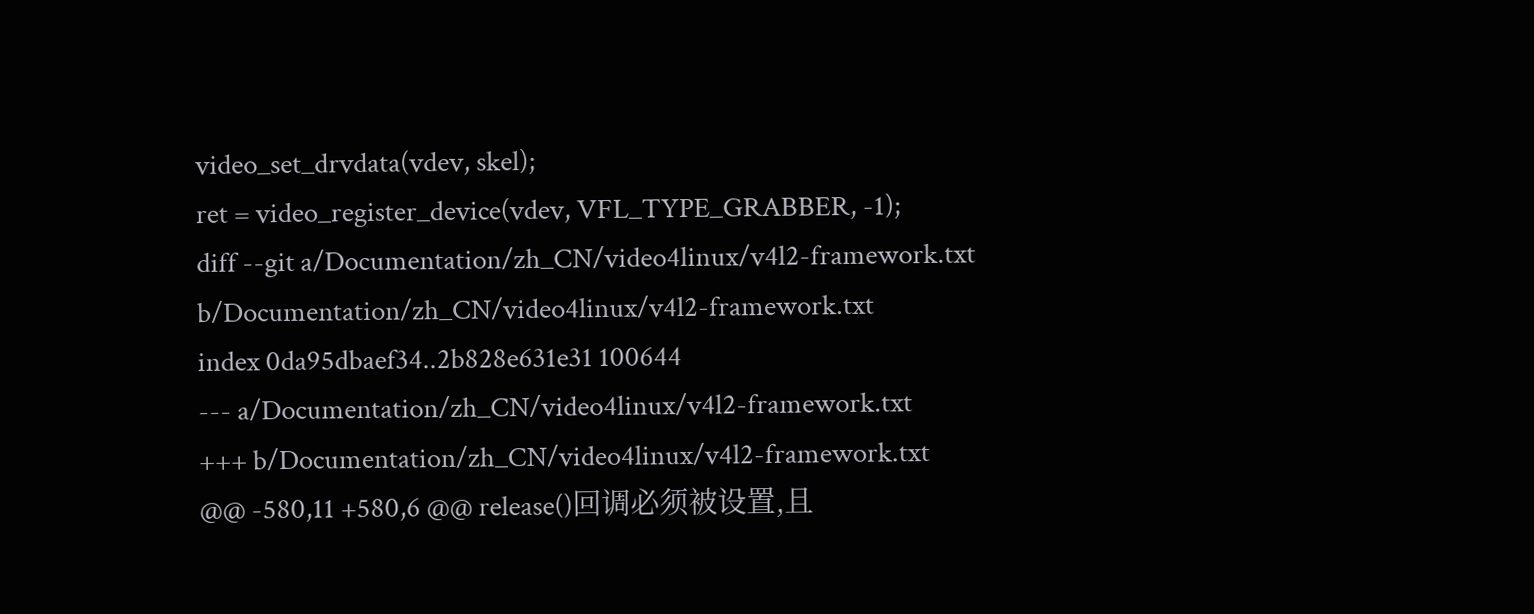video_set_drvdata(vdev, skel);
ret = video_register_device(vdev, VFL_TYPE_GRABBER, -1);
diff --git a/Documentation/zh_CN/video4linux/v4l2-framework.txt b/Documentation/zh_CN/video4linux/v4l2-framework.txt
index 0da95dbaef34..2b828e631e31 100644
--- a/Documentation/zh_CN/video4linux/v4l2-framework.txt
+++ b/Documentation/zh_CN/video4linux/v4l2-framework.txt
@@ -580,11 +580,6 @@ release()回调必须被设置,且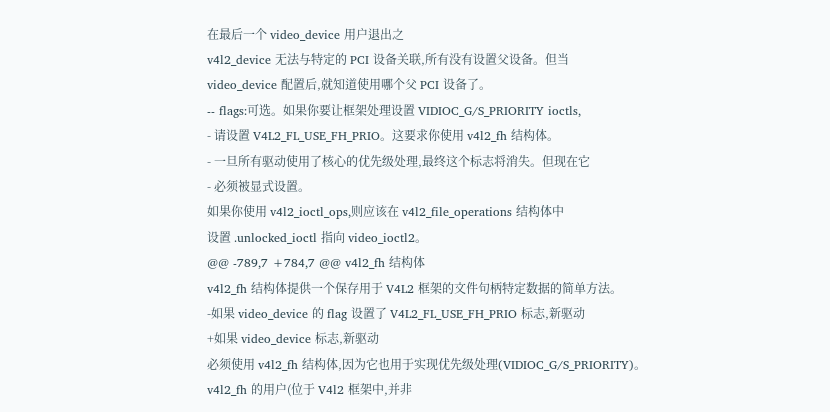在最后一个 video_device 用户退出之
v4l2_device 无法与特定的 PCI 设备关联,所有没有设置父设备。但当
video_device 配置后,就知道使用哪个父 PCI 设备了。
-- flags:可选。如果你要让框架处理设置 VIDIOC_G/S_PRIORITY ioctls,
- 请设置 V4L2_FL_USE_FH_PRIO。这要求你使用 v4l2_fh 结构体。
- 一旦所有驱动使用了核心的优先级处理,最终这个标志将消失。但现在它
- 必须被显式设置。
如果你使用 v4l2_ioctl_ops,则应该在 v4l2_file_operations 结构体中
设置 .unlocked_ioctl 指向 video_ioctl2。
@@ -789,7 +784,7 @@ v4l2_fh 结构体
v4l2_fh 结构体提供一个保存用于 V4L2 框架的文件句柄特定数据的简单方法。
-如果 video_device 的 flag 设置了 V4L2_FL_USE_FH_PRIO 标志,新驱动
+如果 video_device 标志,新驱动
必须使用 v4l2_fh 结构体,因为它也用于实现优先级处理(VIDIOC_G/S_PRIORITY)。
v4l2_fh 的用户(位于 V4l2 框架中,并非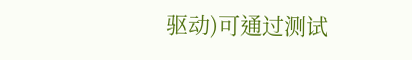驱动)可通过测试